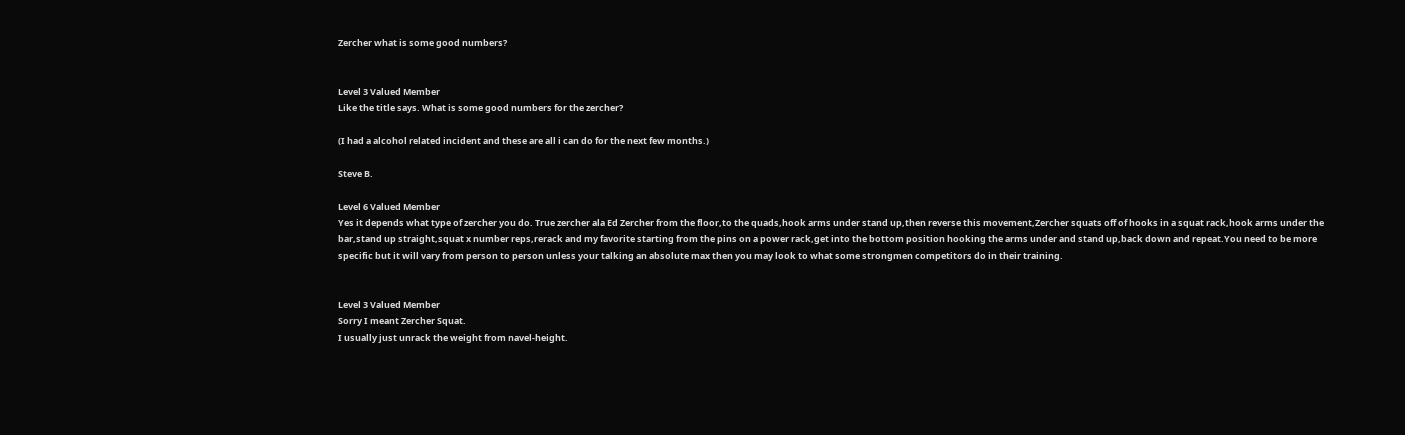Zercher what is some good numbers?


Level 3 Valued Member
Like the title says. What is some good numbers for the zercher?

(I had a alcohol related incident and these are all i can do for the next few months.)

Steve B.

Level 6 Valued Member
Yes it depends what type of zercher you do. True zercher ala Ed Zercher from the floor,to the quads,hook arms under stand up,then reverse this movement,Zercher squats off of hooks in a squat rack,hook arms under the bar,stand up straight,squat x number reps,rerack and my favorite starting from the pins on a power rack,get into the bottom position hooking the arms under and stand up,back down and repeat.You need to be more specific but it will vary from person to person unless your talking an absolute max then you may look to what some strongmen competitors do in their training.


Level 3 Valued Member
Sorry I meant Zercher Squat.
I usually just unrack the weight from navel-height.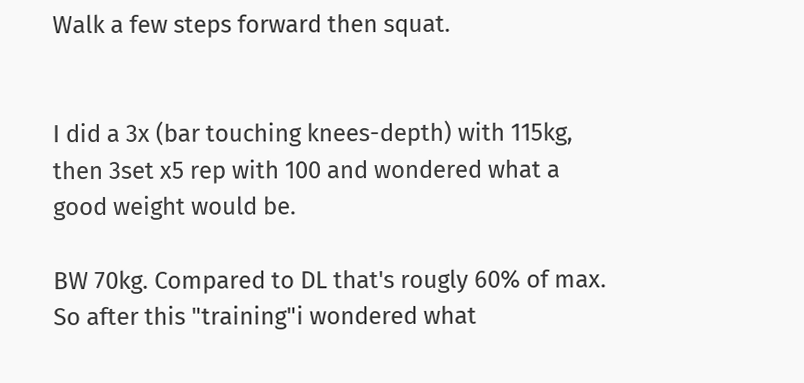Walk a few steps forward then squat.


I did a 3x (bar touching knees-depth) with 115kg, then 3set x5 rep with 100 and wondered what a good weight would be.

BW 70kg. Compared to DL that's rougly 60% of max. So after this "training"i wondered what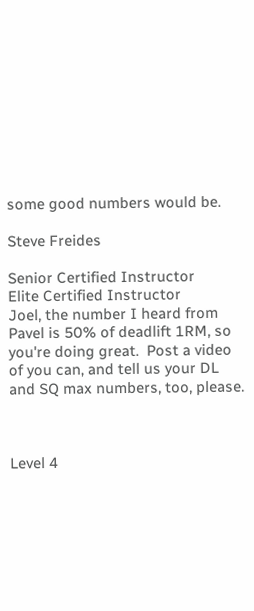some good numbers would be.

Steve Freides

Senior Certified Instructor
Elite Certified Instructor
Joel, the number I heard from Pavel is 50% of deadlift 1RM, so you're doing great.  Post a video of you can, and tell us your DL and SQ max numbers, too, please.



Level 4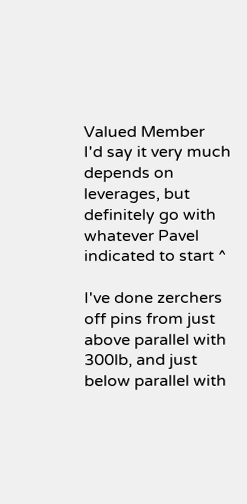Valued Member
I'd say it very much depends on leverages, but definitely go with whatever Pavel indicated to start ^

I've done zerchers off pins from just above parallel with 300lb, and just below parallel with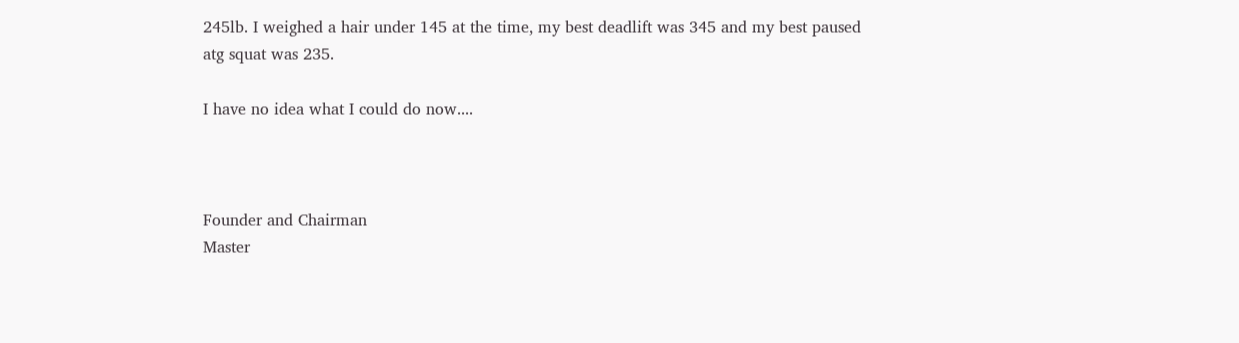245lb. I weighed a hair under 145 at the time, my best deadlift was 345 and my best paused atg squat was 235.

I have no idea what I could do now....



Founder and Chairman
Master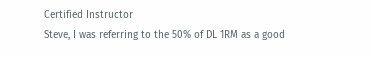Certified Instructor
Steve, I was referring to the 50% of DL 1RM as a good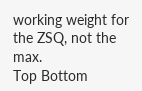working weight for the ZSQ, not the max.
Top Bottom